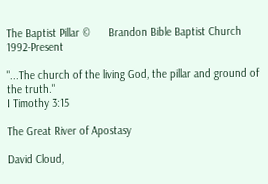The Baptist Pillar ©      Brandon Bible Baptist Church     1992-Present

"...The church of the living God, the pillar and ground of the truth."
I Timothy 3:15

The Great River of Apostasy

David Cloud,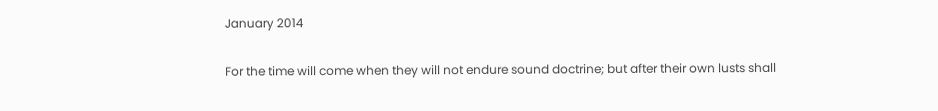January 2014

For the time will come when they will not endure sound doctrine; but after their own lusts shall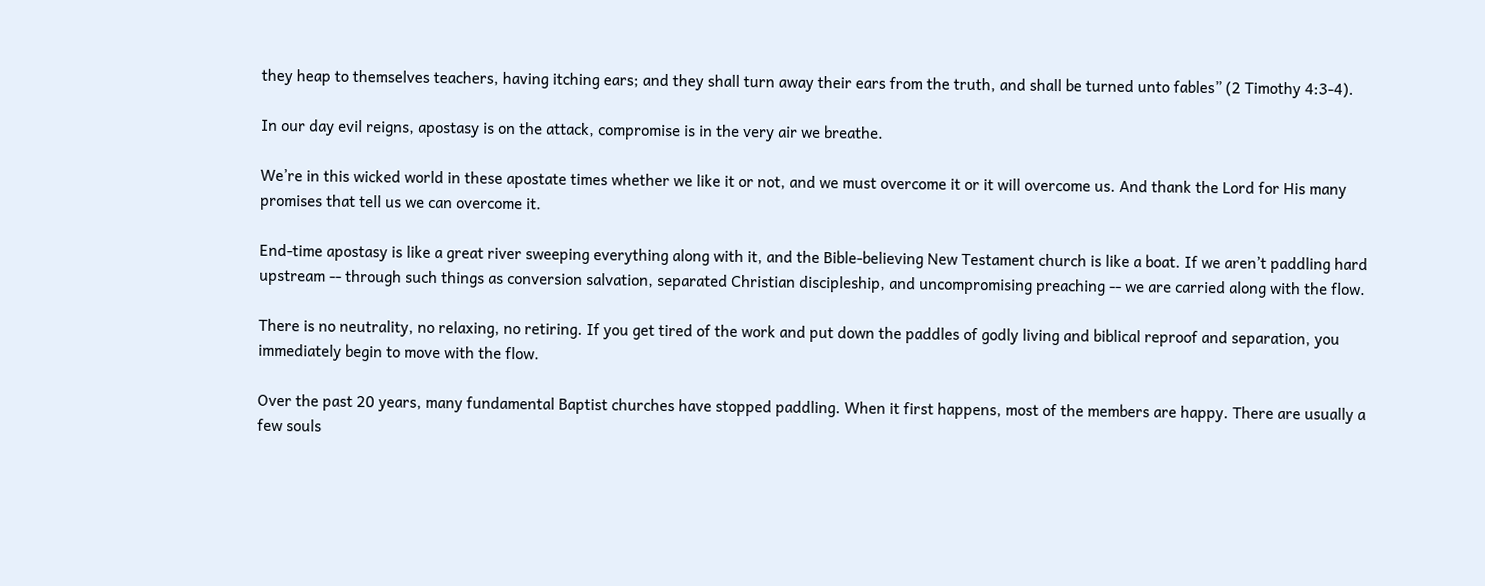they heap to themselves teachers, having itching ears; and they shall turn away their ears from the truth, and shall be turned unto fables” (2 Timothy 4:3-4).

In our day evil reigns, apostasy is on the attack, compromise is in the very air we breathe.

We’re in this wicked world in these apostate times whether we like it or not, and we must overcome it or it will overcome us. And thank the Lord for His many promises that tell us we can overcome it.

End-time apostasy is like a great river sweeping everything along with it, and the Bible-believing New Testament church is like a boat. If we aren’t paddling hard upstream -- through such things as conversion salvation, separated Christian discipleship, and uncompromising preaching -- we are carried along with the flow.

There is no neutrality, no relaxing, no retiring. If you get tired of the work and put down the paddles of godly living and biblical reproof and separation, you immediately begin to move with the flow.

Over the past 20 years, many fundamental Baptist churches have stopped paddling. When it first happens, most of the members are happy. There are usually a few souls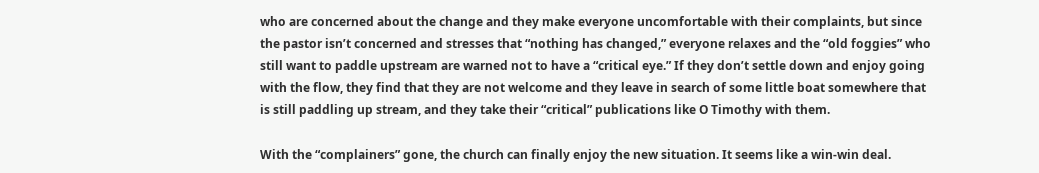who are concerned about the change and they make everyone uncomfortable with their complaints, but since the pastor isn’t concerned and stresses that “nothing has changed,” everyone relaxes and the “old foggies” who still want to paddle upstream are warned not to have a “critical eye.” If they don’t settle down and enjoy going with the flow, they find that they are not welcome and they leave in search of some little boat somewhere that is still paddling up stream, and they take their “critical” publications like O Timothy with them.

With the “complainers” gone, the church can finally enjoy the new situation. It seems like a win-win deal.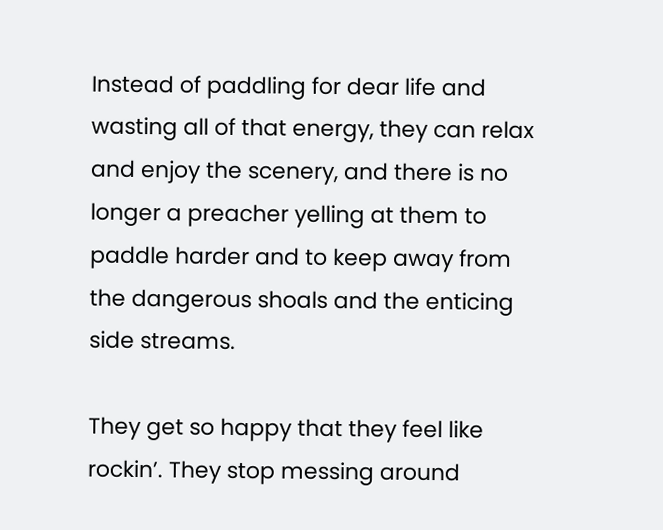Instead of paddling for dear life and wasting all of that energy, they can relax and enjoy the scenery, and there is no longer a preacher yelling at them to paddle harder and to keep away from the dangerous shoals and the enticing side streams.

They get so happy that they feel like rockin’. They stop messing around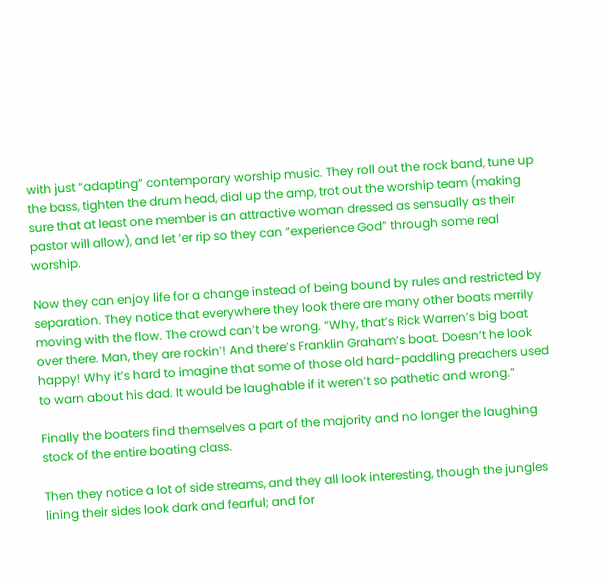with just “adapting” contemporary worship music. They roll out the rock band, tune up the bass, tighten the drum head, dial up the amp, trot out the worship team (making sure that at least one member is an attractive woman dressed as sensually as their pastor will allow), and let ‘er rip so they can “experience God” through some real worship.

Now they can enjoy life for a change instead of being bound by rules and restricted by separation. They notice that everywhere they look there are many other boats merrily moving with the flow. The crowd can’t be wrong. “Why, that’s Rick Warren’s big boat over there. Man, they are rockin’! And there’s Franklin Graham’s boat. Doesn’t he look happy! Why it’s hard to imagine that some of those old hard-paddling preachers used to warn about his dad. It would be laughable if it weren’t so pathetic and wrong.”

Finally the boaters find themselves a part of the majority and no longer the laughing stock of the entire boating class.

Then they notice a lot of side streams, and they all look interesting, though the jungles lining their sides look dark and fearful; and for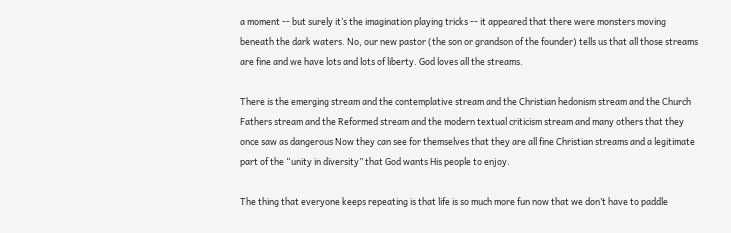a moment -- but surely it’s the imagination playing tricks -- it appeared that there were monsters moving beneath the dark waters. No, our new pastor (the son or grandson of the founder) tells us that all those streams are fine and we have lots and lots of liberty. God loves all the streams.

There is the emerging stream and the contemplative stream and the Christian hedonism stream and the Church Fathers stream and the Reformed stream and the modern textual criticism stream and many others that they once saw as dangerous Now they can see for themselves that they are all fine Christian streams and a legitimate part of the “unity in diversity” that God wants His people to enjoy.

The thing that everyone keeps repeating is that life is so much more fun now that we don’t have to paddle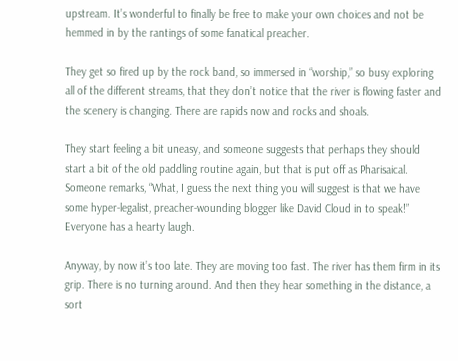upstream. It’s wonderful to finally be free to make your own choices and not be hemmed in by the rantings of some fanatical preacher.

They get so fired up by the rock band, so immersed in “worship,” so busy exploring all of the different streams, that they don’t notice that the river is flowing faster and the scenery is changing. There are rapids now and rocks and shoals.

They start feeling a bit uneasy, and someone suggests that perhaps they should start a bit of the old paddling routine again, but that is put off as Pharisaical. Someone remarks, “What, I guess the next thing you will suggest is that we have some hyper-legalist, preacher-wounding blogger like David Cloud in to speak!” Everyone has a hearty laugh.

Anyway, by now it’s too late. They are moving too fast. The river has them firm in its grip. There is no turning around. And then they hear something in the distance, a sort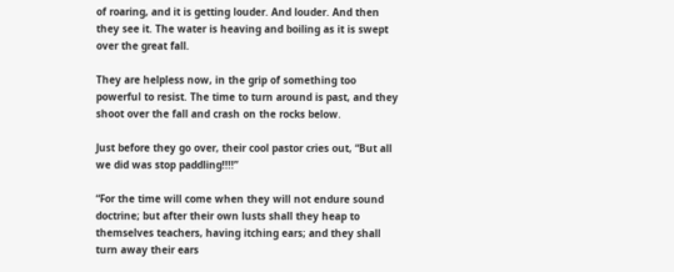of roaring, and it is getting louder. And louder. And then they see it. The water is heaving and boiling as it is swept over the great fall.

They are helpless now, in the grip of something too powerful to resist. The time to turn around is past, and they shoot over the fall and crash on the rocks below.

Just before they go over, their cool pastor cries out, “But all we did was stop paddling!!!!”

“For the time will come when they will not endure sound doctrine; but after their own lusts shall they heap to themselves teachers, having itching ears; and they shall turn away their ears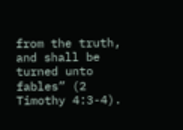from the truth, and shall be turned unto fables” (2 Timothy 4:3-4).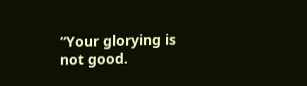“Your glorying is not good.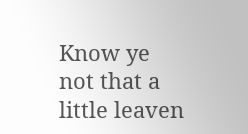Know ye not that a little leaven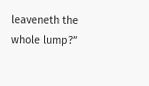leaveneth the whole lump?”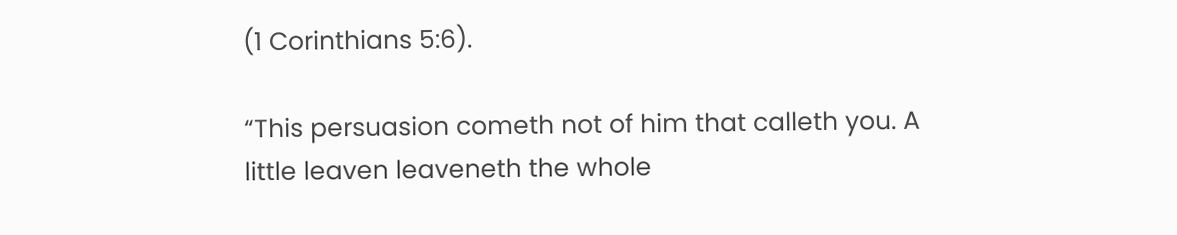(1 Corinthians 5:6).

“This persuasion cometh not of him that calleth you. A little leaven leaveneth the whole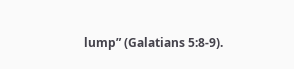lump” (Galatians 5:8-9).